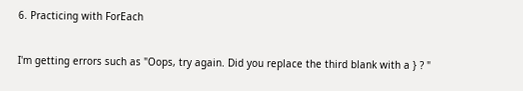6. Practicing with ForEach


I'm getting errors such as "Oops, try again. Did you replace the third blank with a } ? "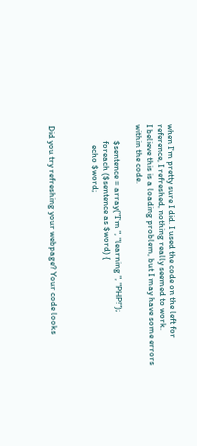when I'm pretty sure I did. I used the code on the left for reference, I refreshed, nothing really seemed to work.
I believe this is a loading problem, but I may have some errors within the code.

        $sentence = array("I'm ", "learning ", "PHP!");
        foreach ($sentence as $word) {
          echo $word;



Did you try refreshing your webpage? Your code looks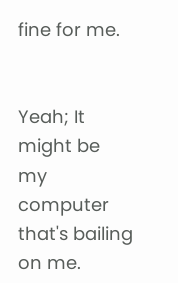fine for me.


Yeah; It might be my computer that's bailing on me.